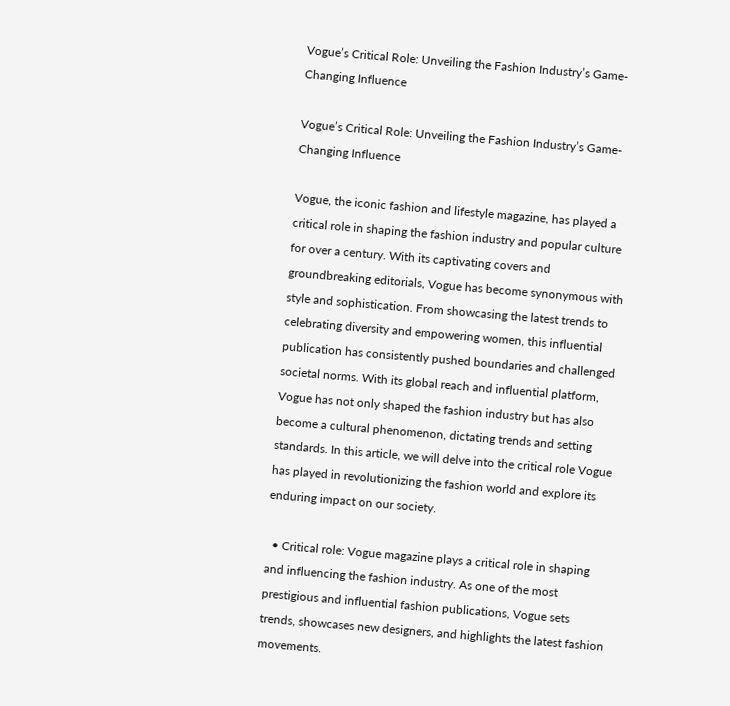Vogue’s Critical Role: Unveiling the Fashion Industry’s Game-Changing Influence

Vogue’s Critical Role: Unveiling the Fashion Industry’s Game-Changing Influence

Vogue, the iconic fashion and lifestyle magazine, has played a critical role in shaping the fashion industry and popular culture for over a century. With its captivating covers and groundbreaking editorials, Vogue has become synonymous with style and sophistication. From showcasing the latest trends to celebrating diversity and empowering women, this influential publication has consistently pushed boundaries and challenged societal norms. With its global reach and influential platform, Vogue has not only shaped the fashion industry but has also become a cultural phenomenon, dictating trends and setting standards. In this article, we will delve into the critical role Vogue has played in revolutionizing the fashion world and explore its enduring impact on our society.

  • Critical role: Vogue magazine plays a critical role in shaping and influencing the fashion industry. As one of the most prestigious and influential fashion publications, Vogue sets trends, showcases new designers, and highlights the latest fashion movements.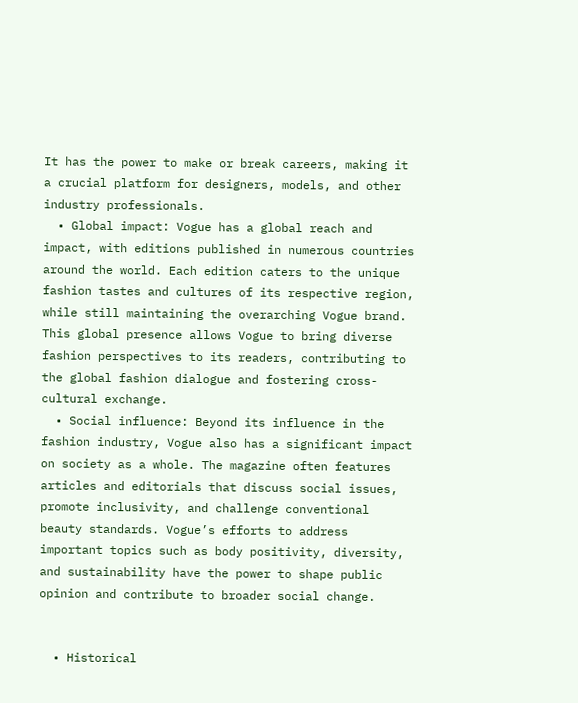It has the power to make or break careers, making it a crucial platform for designers, models, and other industry professionals.
  • Global impact: Vogue has a global reach and impact, with editions published in numerous countries around the world. Each edition caters to the unique fashion tastes and cultures of its respective region, while still maintaining the overarching Vogue brand. This global presence allows Vogue to bring diverse fashion perspectives to its readers, contributing to the global fashion dialogue and fostering cross-cultural exchange.
  • Social influence: Beyond its influence in the fashion industry, Vogue also has a significant impact on society as a whole. The magazine often features articles and editorials that discuss social issues, promote inclusivity, and challenge conventional beauty standards. Vogue’s efforts to address important topics such as body positivity, diversity, and sustainability have the power to shape public opinion and contribute to broader social change.


  • Historical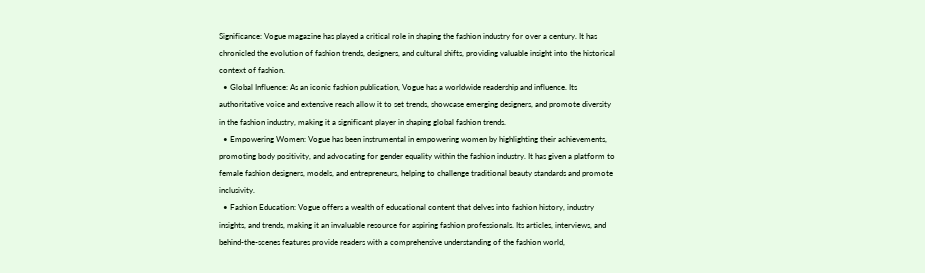Significance: Vogue magazine has played a critical role in shaping the fashion industry for over a century. It has chronicled the evolution of fashion trends, designers, and cultural shifts, providing valuable insight into the historical context of fashion.
  • Global Influence: As an iconic fashion publication, Vogue has a worldwide readership and influence. Its authoritative voice and extensive reach allow it to set trends, showcase emerging designers, and promote diversity in the fashion industry, making it a significant player in shaping global fashion trends.
  • Empowering Women: Vogue has been instrumental in empowering women by highlighting their achievements, promoting body positivity, and advocating for gender equality within the fashion industry. It has given a platform to female fashion designers, models, and entrepreneurs, helping to challenge traditional beauty standards and promote inclusivity.
  • Fashion Education: Vogue offers a wealth of educational content that delves into fashion history, industry insights, and trends, making it an invaluable resource for aspiring fashion professionals. Its articles, interviews, and behind-the-scenes features provide readers with a comprehensive understanding of the fashion world,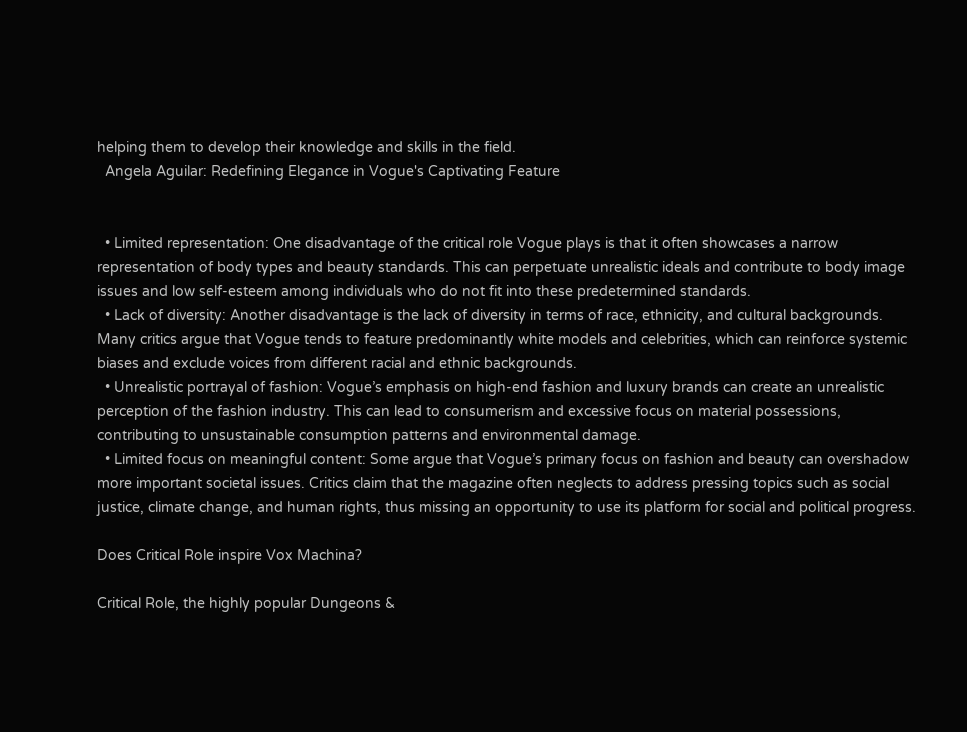helping them to develop their knowledge and skills in the field.
  Angela Aguilar: Redefining Elegance in Vogue's Captivating Feature


  • Limited representation: One disadvantage of the critical role Vogue plays is that it often showcases a narrow representation of body types and beauty standards. This can perpetuate unrealistic ideals and contribute to body image issues and low self-esteem among individuals who do not fit into these predetermined standards.
  • Lack of diversity: Another disadvantage is the lack of diversity in terms of race, ethnicity, and cultural backgrounds. Many critics argue that Vogue tends to feature predominantly white models and celebrities, which can reinforce systemic biases and exclude voices from different racial and ethnic backgrounds.
  • Unrealistic portrayal of fashion: Vogue’s emphasis on high-end fashion and luxury brands can create an unrealistic perception of the fashion industry. This can lead to consumerism and excessive focus on material possessions, contributing to unsustainable consumption patterns and environmental damage.
  • Limited focus on meaningful content: Some argue that Vogue’s primary focus on fashion and beauty can overshadow more important societal issues. Critics claim that the magazine often neglects to address pressing topics such as social justice, climate change, and human rights, thus missing an opportunity to use its platform for social and political progress.

Does Critical Role inspire Vox Machina?

Critical Role, the highly popular Dungeons &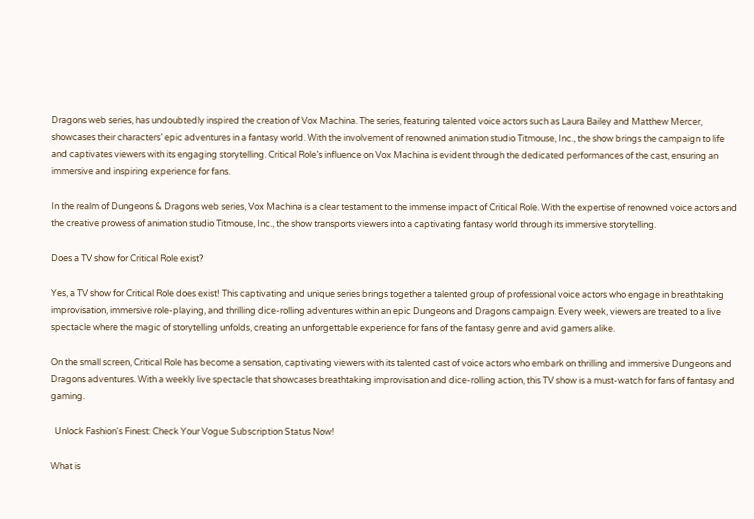Dragons web series, has undoubtedly inspired the creation of Vox Machina. The series, featuring talented voice actors such as Laura Bailey and Matthew Mercer, showcases their characters’ epic adventures in a fantasy world. With the involvement of renowned animation studio Titmouse, Inc., the show brings the campaign to life and captivates viewers with its engaging storytelling. Critical Role’s influence on Vox Machina is evident through the dedicated performances of the cast, ensuring an immersive and inspiring experience for fans.

In the realm of Dungeons & Dragons web series, Vox Machina is a clear testament to the immense impact of Critical Role. With the expertise of renowned voice actors and the creative prowess of animation studio Titmouse, Inc., the show transports viewers into a captivating fantasy world through its immersive storytelling.

Does a TV show for Critical Role exist?

Yes, a TV show for Critical Role does exist! This captivating and unique series brings together a talented group of professional voice actors who engage in breathtaking improvisation, immersive role-playing, and thrilling dice-rolling adventures within an epic Dungeons and Dragons campaign. Every week, viewers are treated to a live spectacle where the magic of storytelling unfolds, creating an unforgettable experience for fans of the fantasy genre and avid gamers alike.

On the small screen, Critical Role has become a sensation, captivating viewers with its talented cast of voice actors who embark on thrilling and immersive Dungeons and Dragons adventures. With a weekly live spectacle that showcases breathtaking improvisation and dice-rolling action, this TV show is a must-watch for fans of fantasy and gaming.

  Unlock Fashion's Finest: Check Your Vogue Subscription Status Now!

What is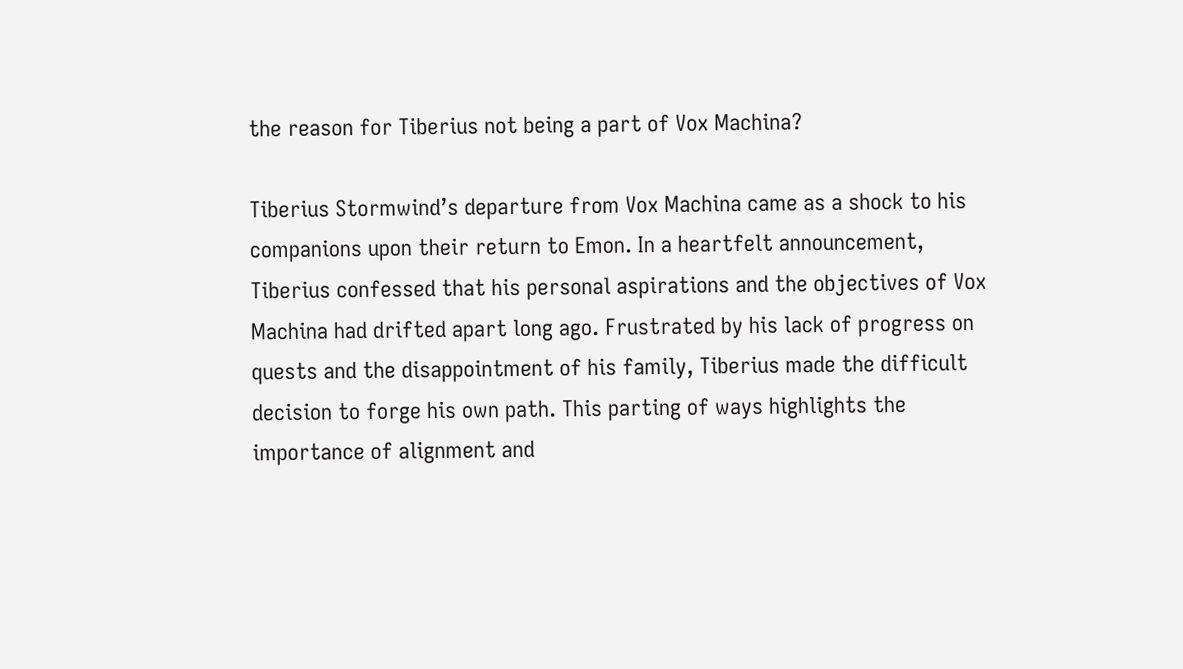the reason for Tiberius not being a part of Vox Machina?

Tiberius Stormwind’s departure from Vox Machina came as a shock to his companions upon their return to Emon. In a heartfelt announcement, Tiberius confessed that his personal aspirations and the objectives of Vox Machina had drifted apart long ago. Frustrated by his lack of progress on quests and the disappointment of his family, Tiberius made the difficult decision to forge his own path. This parting of ways highlights the importance of alignment and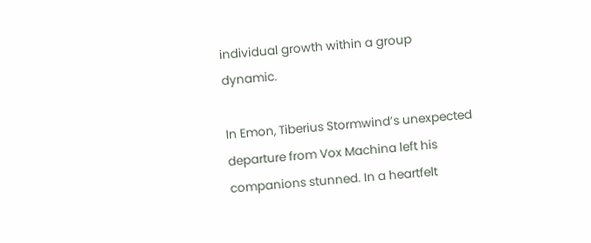individual growth within a group dynamic.

In Emon, Tiberius Stormwind’s unexpected departure from Vox Machina left his companions stunned. In a heartfelt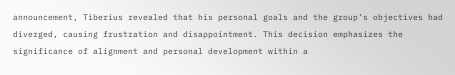announcement, Tiberius revealed that his personal goals and the group’s objectives had diverged, causing frustration and disappointment. This decision emphasizes the significance of alignment and personal development within a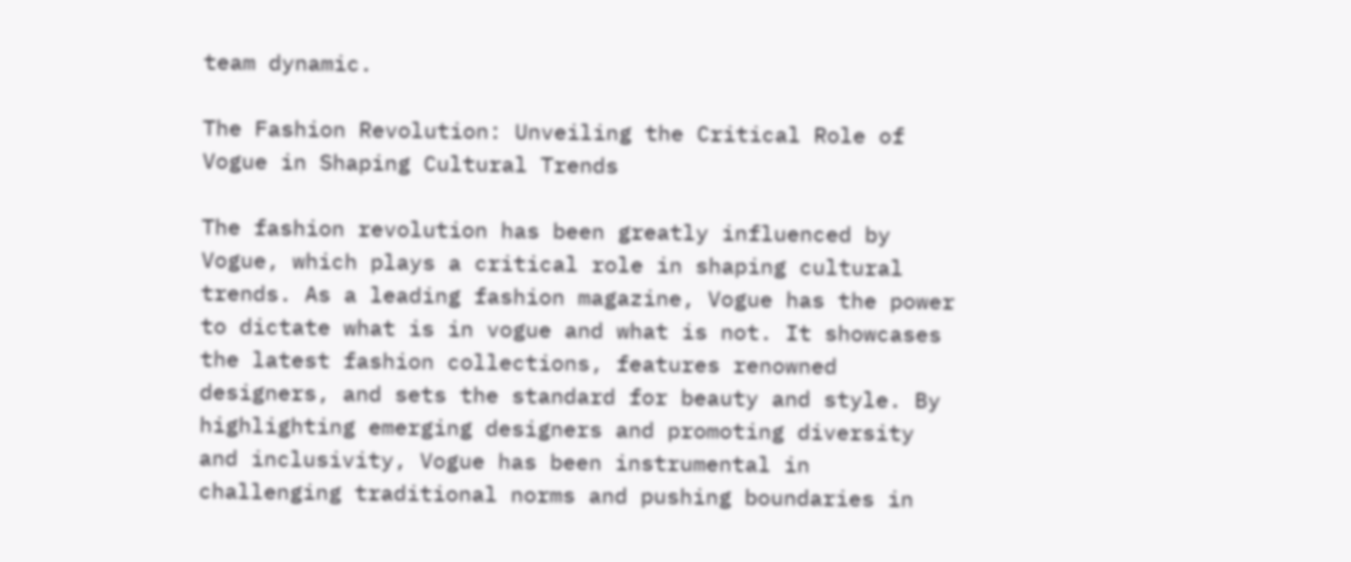team dynamic.

The Fashion Revolution: Unveiling the Critical Role of Vogue in Shaping Cultural Trends

The fashion revolution has been greatly influenced by Vogue, which plays a critical role in shaping cultural trends. As a leading fashion magazine, Vogue has the power to dictate what is in vogue and what is not. It showcases the latest fashion collections, features renowned designers, and sets the standard for beauty and style. By highlighting emerging designers and promoting diversity and inclusivity, Vogue has been instrumental in challenging traditional norms and pushing boundaries in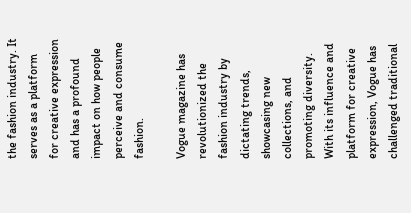the fashion industry. It serves as a platform for creative expression and has a profound impact on how people perceive and consume fashion.

Vogue magazine has revolutionized the fashion industry by dictating trends, showcasing new collections, and promoting diversity. With its influence and platform for creative expression, Vogue has challenged traditional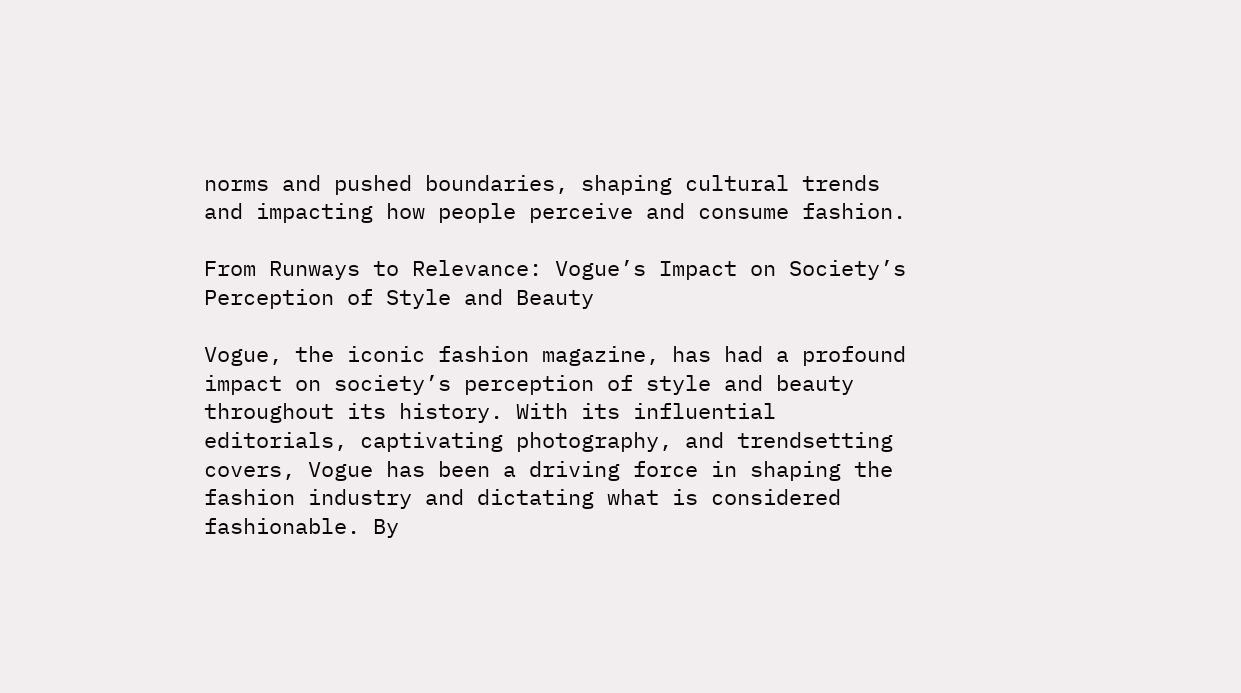norms and pushed boundaries, shaping cultural trends and impacting how people perceive and consume fashion.

From Runways to Relevance: Vogue’s Impact on Society’s Perception of Style and Beauty

Vogue, the iconic fashion magazine, has had a profound impact on society’s perception of style and beauty throughout its history. With its influential editorials, captivating photography, and trendsetting covers, Vogue has been a driving force in shaping the fashion industry and dictating what is considered fashionable. By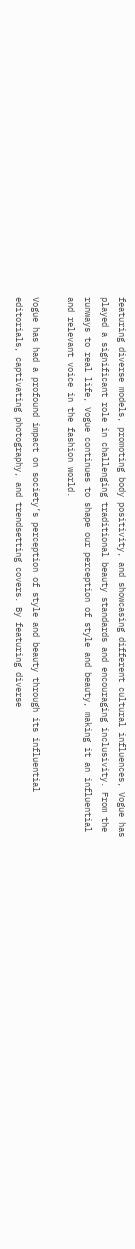featuring diverse models, promoting body positivity, and showcasing different cultural influences, Vogue has played a significant role in challenging traditional beauty standards and encouraging inclusivity. From the runways to real life, Vogue continues to shape our perception of style and beauty, making it an influential and relevant voice in the fashion world.

Vogue has had a profound impact on society’s perception of style and beauty through its influential editorials, captivating photography, and trendsetting covers. By featuring diverse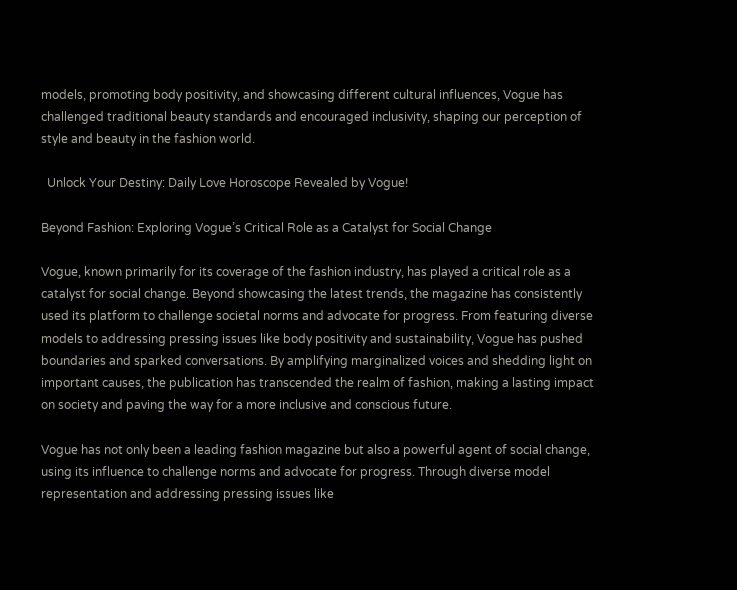models, promoting body positivity, and showcasing different cultural influences, Vogue has challenged traditional beauty standards and encouraged inclusivity, shaping our perception of style and beauty in the fashion world.

  Unlock Your Destiny: Daily Love Horoscope Revealed by Vogue!

Beyond Fashion: Exploring Vogue’s Critical Role as a Catalyst for Social Change

Vogue, known primarily for its coverage of the fashion industry, has played a critical role as a catalyst for social change. Beyond showcasing the latest trends, the magazine has consistently used its platform to challenge societal norms and advocate for progress. From featuring diverse models to addressing pressing issues like body positivity and sustainability, Vogue has pushed boundaries and sparked conversations. By amplifying marginalized voices and shedding light on important causes, the publication has transcended the realm of fashion, making a lasting impact on society and paving the way for a more inclusive and conscious future.

Vogue has not only been a leading fashion magazine but also a powerful agent of social change, using its influence to challenge norms and advocate for progress. Through diverse model representation and addressing pressing issues like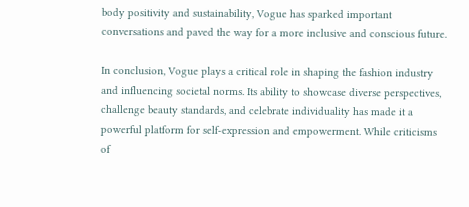body positivity and sustainability, Vogue has sparked important conversations and paved the way for a more inclusive and conscious future.

In conclusion, Vogue plays a critical role in shaping the fashion industry and influencing societal norms. Its ability to showcase diverse perspectives, challenge beauty standards, and celebrate individuality has made it a powerful platform for self-expression and empowerment. While criticisms of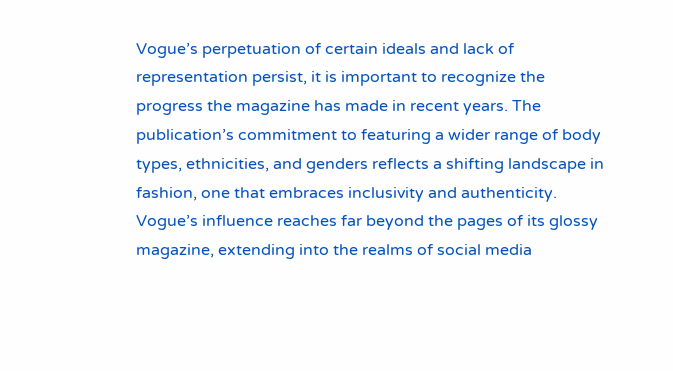Vogue’s perpetuation of certain ideals and lack of representation persist, it is important to recognize the progress the magazine has made in recent years. The publication’s commitment to featuring a wider range of body types, ethnicities, and genders reflects a shifting landscape in fashion, one that embraces inclusivity and authenticity. Vogue’s influence reaches far beyond the pages of its glossy magazine, extending into the realms of social media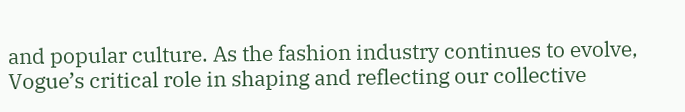and popular culture. As the fashion industry continues to evolve, Vogue’s critical role in shaping and reflecting our collective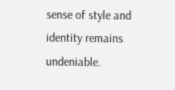sense of style and identity remains undeniable.